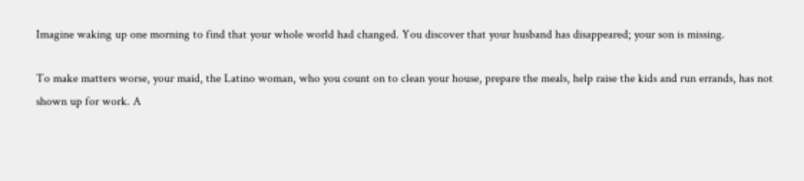Imagine waking up one morning to find that your whole world had changed. You discover that your husband has disappeared; your son is missing.

To make matters worse, your maid, the Latino woman, who you count on to clean your house, prepare the meals, help raise the kids and run errands, has not shown up for work. A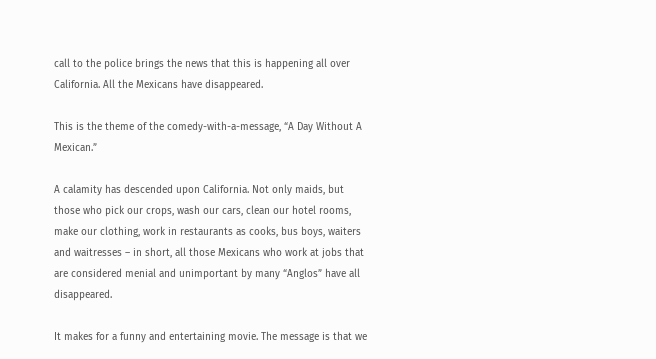call to the police brings the news that this is happening all over California. All the Mexicans have disappeared.

This is the theme of the comedy-with-a-message, “A Day Without A Mexican.”

A calamity has descended upon California. Not only maids, but those who pick our crops, wash our cars, clean our hotel rooms, make our clothing, work in restaurants as cooks, bus boys, waiters and waitresses – in short, all those Mexicans who work at jobs that are considered menial and unimportant by many “Anglos” have all disappeared.

It makes for a funny and entertaining movie. The message is that we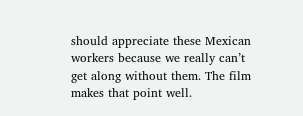should appreciate these Mexican workers because we really can’t get along without them. The film makes that point well.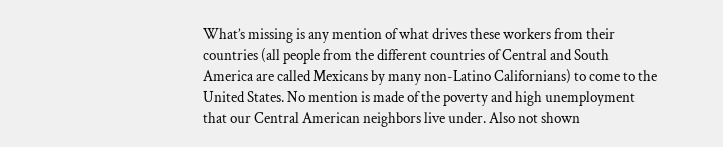What’s missing is any mention of what drives these workers from their countries (all people from the different countries of Central and South America are called Mexicans by many non-Latino Californians) to come to the United States. No mention is made of the poverty and high unemployment that our Central American neighbors live under. Also not shown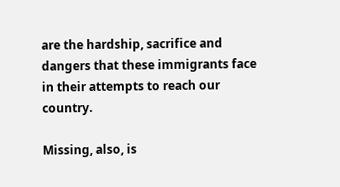are the hardship, sacrifice and dangers that these immigrants face in their attempts to reach our country.

Missing, also, is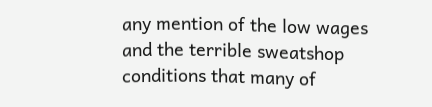any mention of the low wages and the terrible sweatshop conditions that many of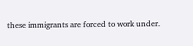these immigrants are forced to work under.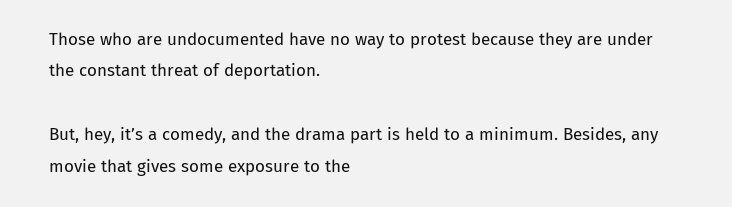Those who are undocumented have no way to protest because they are under the constant threat of deportation.

But, hey, it’s a comedy, and the drama part is held to a minimum. Besides, any movie that gives some exposure to the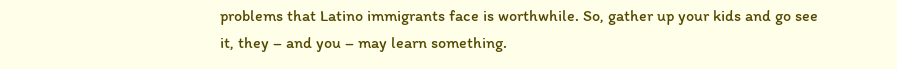problems that Latino immigrants face is worthwhile. So, gather up your kids and go see it, they – and you – may learn something.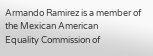Armando Ramirez is a member of the Mexican American
Equality Commission of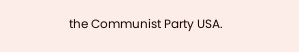the Communist Party USA.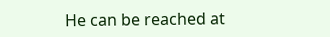He can be reached at